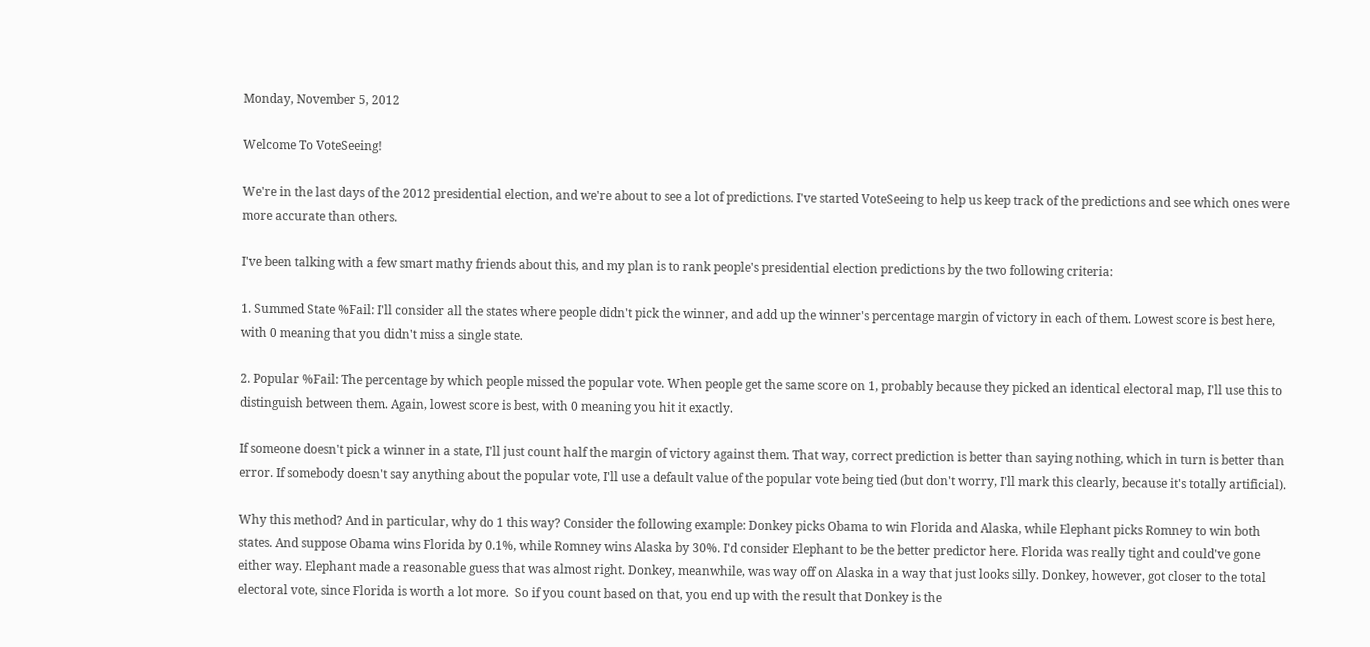Monday, November 5, 2012

Welcome To VoteSeeing!

We're in the last days of the 2012 presidential election, and we're about to see a lot of predictions. I've started VoteSeeing to help us keep track of the predictions and see which ones were more accurate than others.

I've been talking with a few smart mathy friends about this, and my plan is to rank people's presidential election predictions by the two following criteria:

1. Summed State %Fail: I'll consider all the states where people didn't pick the winner, and add up the winner's percentage margin of victory in each of them. Lowest score is best here, with 0 meaning that you didn't miss a single state.

2. Popular %Fail: The percentage by which people missed the popular vote. When people get the same score on 1, probably because they picked an identical electoral map, I'll use this to distinguish between them. Again, lowest score is best, with 0 meaning you hit it exactly.

If someone doesn't pick a winner in a state, I'll just count half the margin of victory against them. That way, correct prediction is better than saying nothing, which in turn is better than error. If somebody doesn't say anything about the popular vote, I'll use a default value of the popular vote being tied (but don't worry, I'll mark this clearly, because it's totally artificial).

Why this method? And in particular, why do 1 this way? Consider the following example: Donkey picks Obama to win Florida and Alaska, while Elephant picks Romney to win both states. And suppose Obama wins Florida by 0.1%, while Romney wins Alaska by 30%. I'd consider Elephant to be the better predictor here. Florida was really tight and could've gone either way. Elephant made a reasonable guess that was almost right. Donkey, meanwhile, was way off on Alaska in a way that just looks silly. Donkey, however, got closer to the total electoral vote, since Florida is worth a lot more.  So if you count based on that, you end up with the result that Donkey is the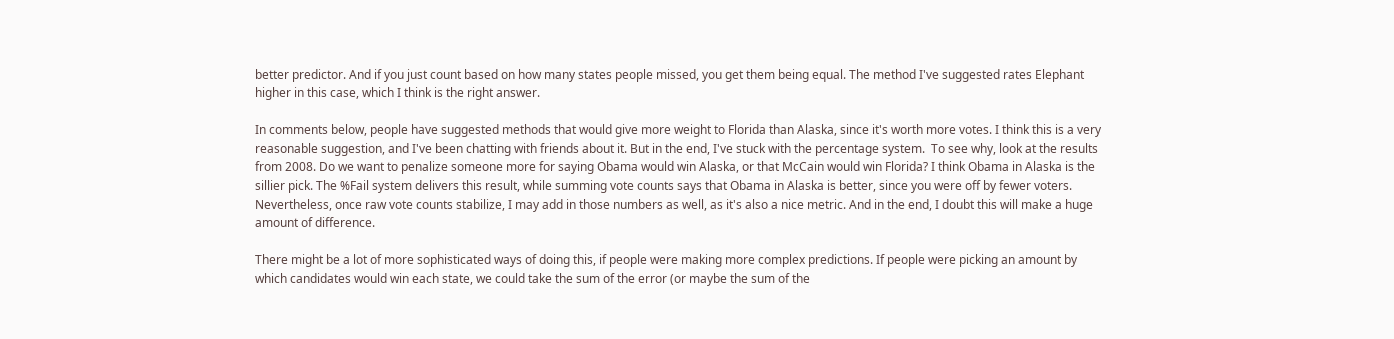better predictor. And if you just count based on how many states people missed, you get them being equal. The method I've suggested rates Elephant higher in this case, which I think is the right answer.

In comments below, people have suggested methods that would give more weight to Florida than Alaska, since it's worth more votes. I think this is a very reasonable suggestion, and I've been chatting with friends about it. But in the end, I've stuck with the percentage system.  To see why, look at the results from 2008. Do we want to penalize someone more for saying Obama would win Alaska, or that McCain would win Florida? I think Obama in Alaska is the sillier pick. The %Fail system delivers this result, while summing vote counts says that Obama in Alaska is better, since you were off by fewer voters. Nevertheless, once raw vote counts stabilize, I may add in those numbers as well, as it's also a nice metric. And in the end, I doubt this will make a huge amount of difference.

There might be a lot of more sophisticated ways of doing this, if people were making more complex predictions. If people were picking an amount by which candidates would win each state, we could take the sum of the error (or maybe the sum of the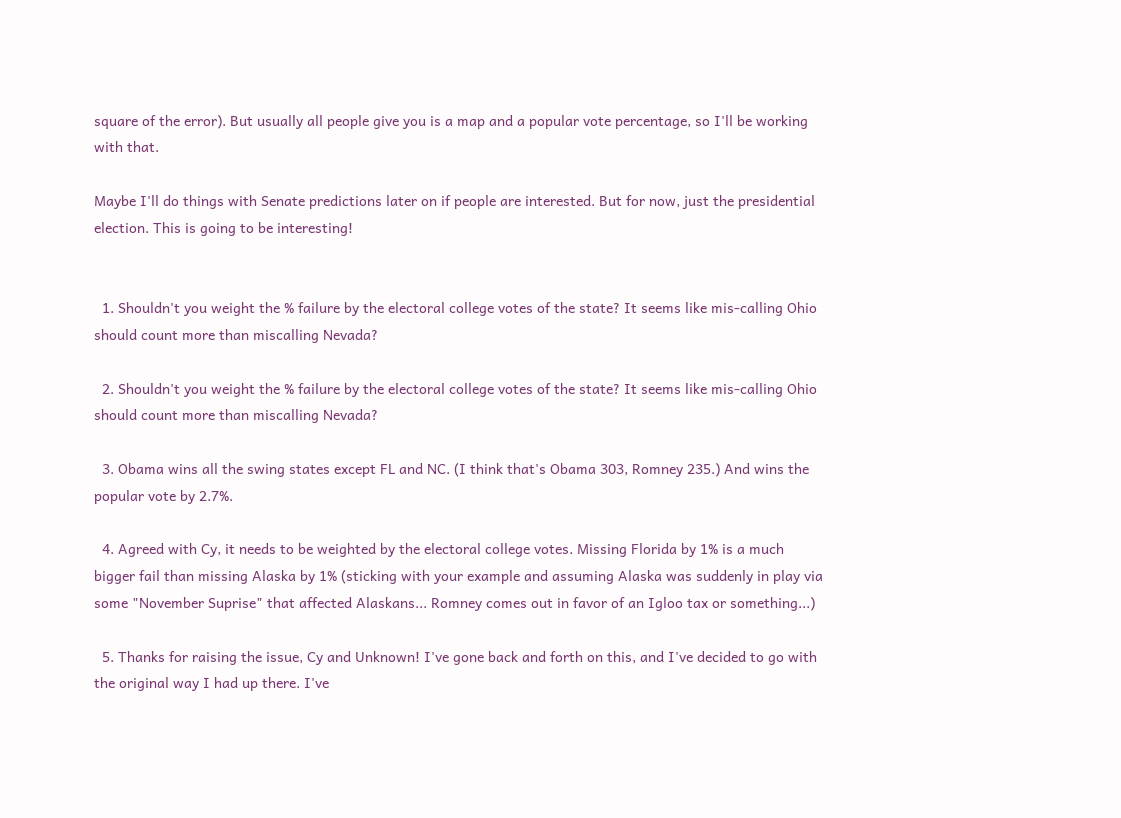square of the error). But usually all people give you is a map and a popular vote percentage, so I'll be working with that.

Maybe I'll do things with Senate predictions later on if people are interested. But for now, just the presidential election. This is going to be interesting!


  1. Shouldn't you weight the % failure by the electoral college votes of the state? It seems like mis-calling Ohio should count more than miscalling Nevada?

  2. Shouldn't you weight the % failure by the electoral college votes of the state? It seems like mis-calling Ohio should count more than miscalling Nevada?

  3. Obama wins all the swing states except FL and NC. (I think that's Obama 303, Romney 235.) And wins the popular vote by 2.7%.

  4. Agreed with Cy, it needs to be weighted by the electoral college votes. Missing Florida by 1% is a much bigger fail than missing Alaska by 1% (sticking with your example and assuming Alaska was suddenly in play via some "November Suprise" that affected Alaskans... Romney comes out in favor of an Igloo tax or something...)

  5. Thanks for raising the issue, Cy and Unknown! I've gone back and forth on this, and I've decided to go with the original way I had up there. I've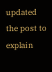updated the post to explain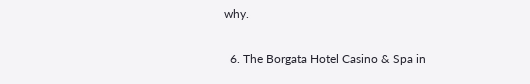why.

  6. The Borgata Hotel Casino & Spa in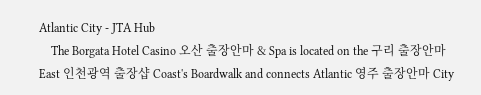Atlantic City - JTA Hub
    The Borgata Hotel Casino 오산 출장안마 & Spa is located on the 구리 출장안마 East 인천광역 출장샵 Coast's Boardwalk and connects Atlantic 영주 출장안마 City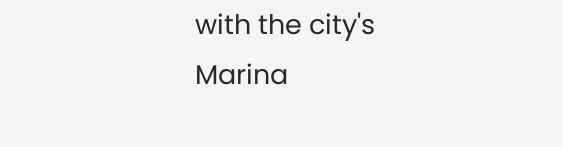with the city's Marina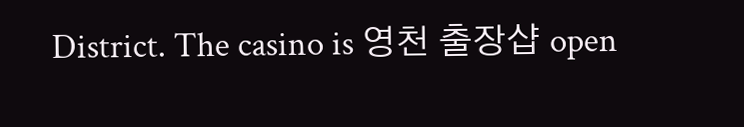District. The casino is 영천 출장샵 open